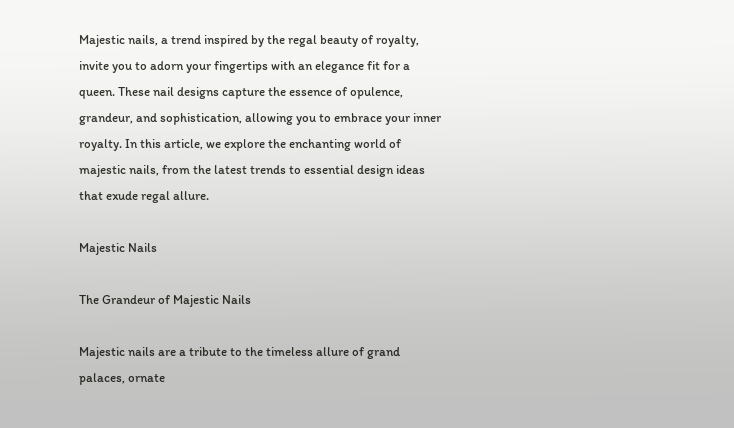Majestic nails, a trend inspired by the regal beauty of royalty, invite you to adorn your fingertips with an elegance fit for a queen. These nail designs capture the essence of opulence, grandeur, and sophistication, allowing you to embrace your inner royalty. In this article, we explore the enchanting world of majestic nails, from the latest trends to essential design ideas that exude regal allure.

Majestic Nails

The Grandeur of Majestic Nails

Majestic nails are a tribute to the timeless allure of grand palaces, ornate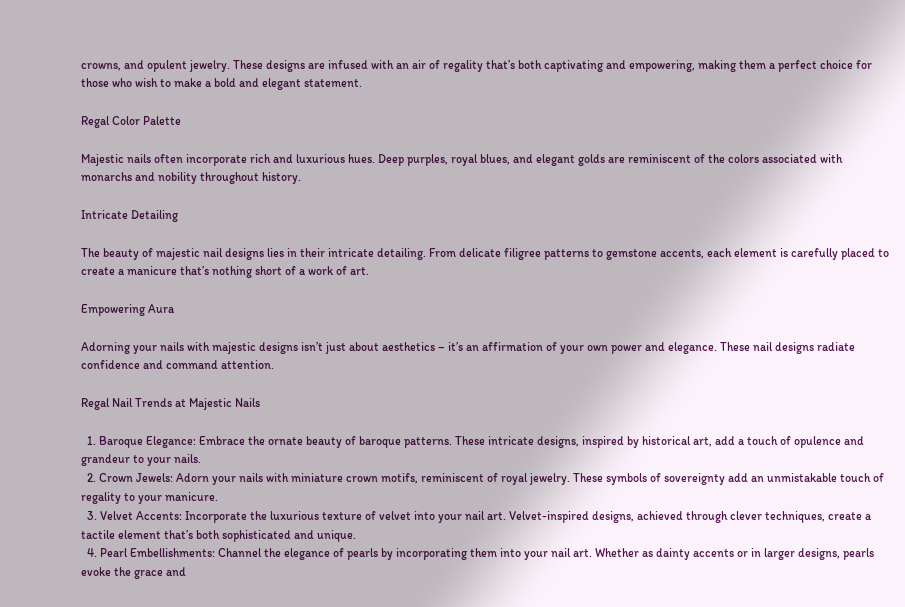crowns, and opulent jewelry. These designs are infused with an air of regality that’s both captivating and empowering, making them a perfect choice for those who wish to make a bold and elegant statement.

Regal Color Palette

Majestic nails often incorporate rich and luxurious hues. Deep purples, royal blues, and elegant golds are reminiscent of the colors associated with monarchs and nobility throughout history.

Intricate Detailing

The beauty of majestic nail designs lies in their intricate detailing. From delicate filigree patterns to gemstone accents, each element is carefully placed to create a manicure that’s nothing short of a work of art.

Empowering Aura

Adorning your nails with majestic designs isn’t just about aesthetics – it’s an affirmation of your own power and elegance. These nail designs radiate confidence and command attention.

Regal Nail Trends at Majestic Nails

  1. Baroque Elegance: Embrace the ornate beauty of baroque patterns. These intricate designs, inspired by historical art, add a touch of opulence and grandeur to your nails.
  2. Crown Jewels: Adorn your nails with miniature crown motifs, reminiscent of royal jewelry. These symbols of sovereignty add an unmistakable touch of regality to your manicure.
  3. Velvet Accents: Incorporate the luxurious texture of velvet into your nail art. Velvet-inspired designs, achieved through clever techniques, create a tactile element that’s both sophisticated and unique.
  4. Pearl Embellishments: Channel the elegance of pearls by incorporating them into your nail art. Whether as dainty accents or in larger designs, pearls evoke the grace and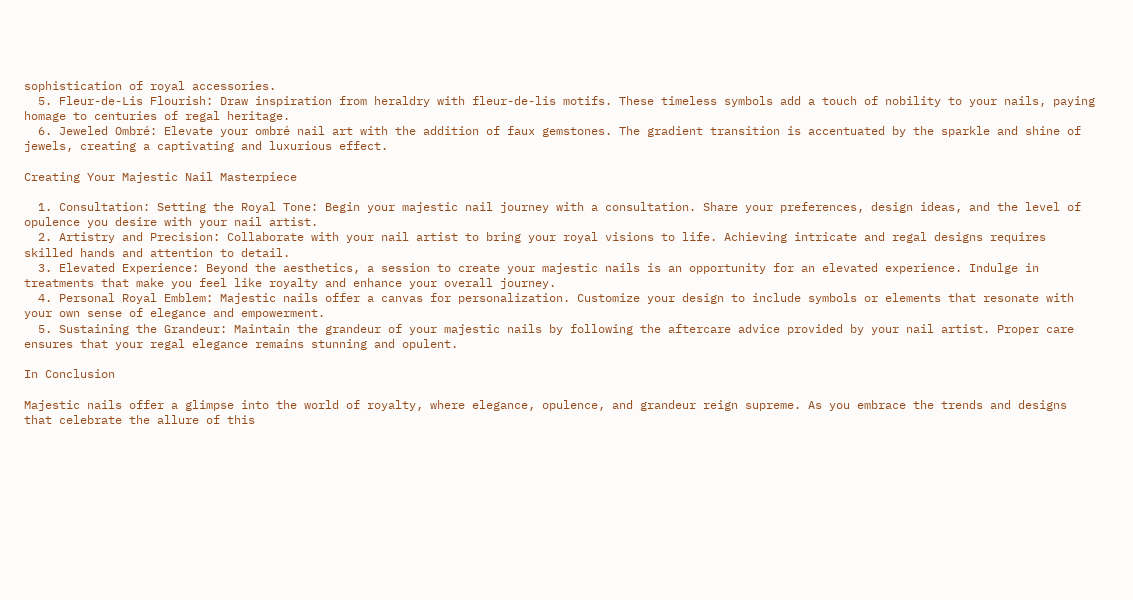sophistication of royal accessories.
  5. Fleur-de-Lis Flourish: Draw inspiration from heraldry with fleur-de-lis motifs. These timeless symbols add a touch of nobility to your nails, paying homage to centuries of regal heritage.
  6. Jeweled Ombré: Elevate your ombré nail art with the addition of faux gemstones. The gradient transition is accentuated by the sparkle and shine of jewels, creating a captivating and luxurious effect.

Creating Your Majestic Nail Masterpiece

  1. Consultation: Setting the Royal Tone: Begin your majestic nail journey with a consultation. Share your preferences, design ideas, and the level of opulence you desire with your nail artist.
  2. Artistry and Precision: Collaborate with your nail artist to bring your royal visions to life. Achieving intricate and regal designs requires skilled hands and attention to detail.
  3. Elevated Experience: Beyond the aesthetics, a session to create your majestic nails is an opportunity for an elevated experience. Indulge in treatments that make you feel like royalty and enhance your overall journey.
  4. Personal Royal Emblem: Majestic nails offer a canvas for personalization. Customize your design to include symbols or elements that resonate with your own sense of elegance and empowerment.
  5. Sustaining the Grandeur: Maintain the grandeur of your majestic nails by following the aftercare advice provided by your nail artist. Proper care ensures that your regal elegance remains stunning and opulent.

In Conclusion

Majestic nails offer a glimpse into the world of royalty, where elegance, opulence, and grandeur reign supreme. As you embrace the trends and designs that celebrate the allure of this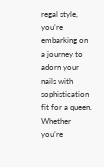regal style, you’re embarking on a journey to adorn your nails with sophistication fit for a queen. Whether you’re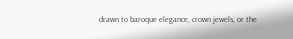drawn to baroque elegance, crown jewels, or the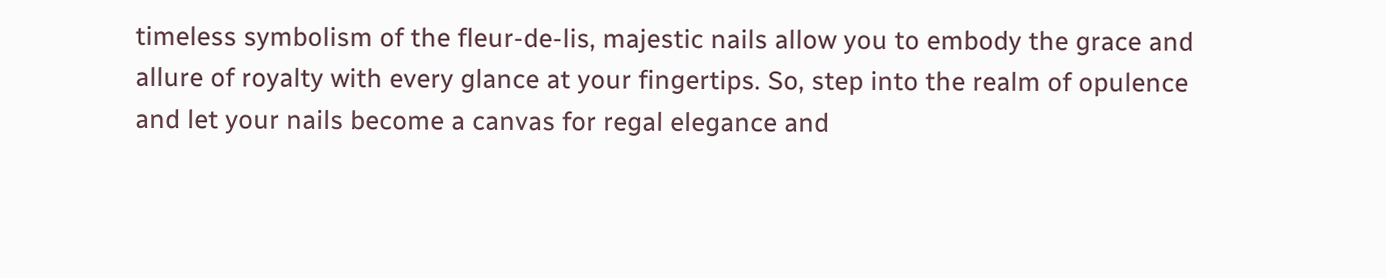timeless symbolism of the fleur-de-lis, majestic nails allow you to embody the grace and allure of royalty with every glance at your fingertips. So, step into the realm of opulence and let your nails become a canvas for regal elegance and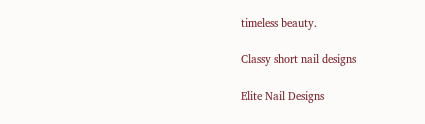timeless beauty.

Classy short nail designs

Elite Nail Designs